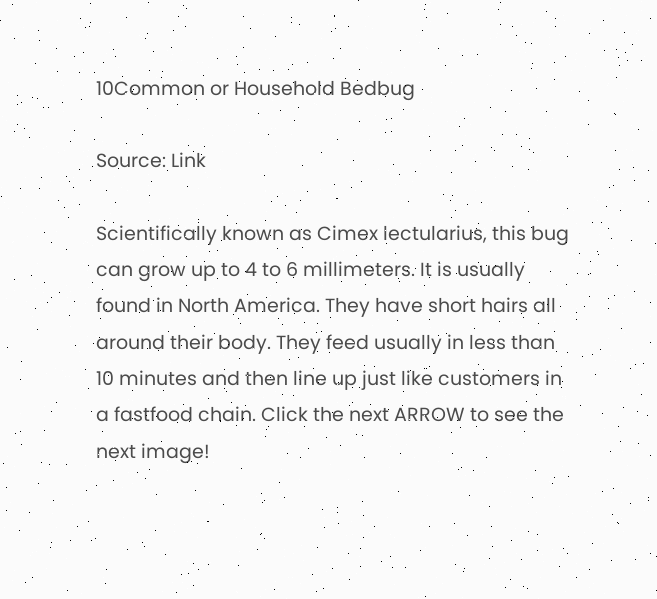10Common or Household Bedbug

Source: Link

Scientifically known as Cimex lectularius, this bug can grow up to 4 to 6 millimeters. It is usually found in North America. They have short hairs all around their body. They feed usually in less than 10 minutes and then line up just like customers in a fastfood chain. Click the next ARROW to see the next image!